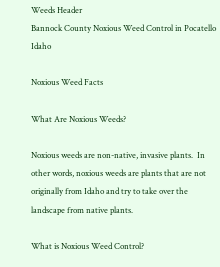Weeds Header
Bannock County Noxious Weed Control in Pocatello Idaho

Noxious Weed Facts

What Are Noxious Weeds?

Noxious weeds are non-native, invasive plants.  In other words, noxious weeds are plants that are not originally from Idaho and try to take over the landscape from native plants.

What is Noxious Weed Control?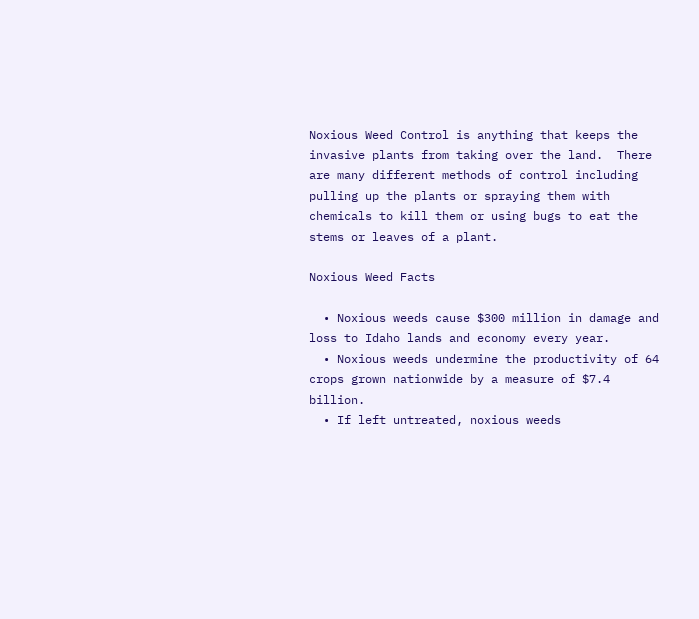Noxious Weed Control is anything that keeps the invasive plants from taking over the land.  There are many different methods of control including pulling up the plants or spraying them with chemicals to kill them or using bugs to eat the stems or leaves of a plant.

Noxious Weed Facts

  • Noxious weeds cause $300 million in damage and loss to Idaho lands and economy every year.
  • Noxious weeds undermine the productivity of 64 crops grown nationwide by a measure of $7.4 billion.
  • If left untreated, noxious weeds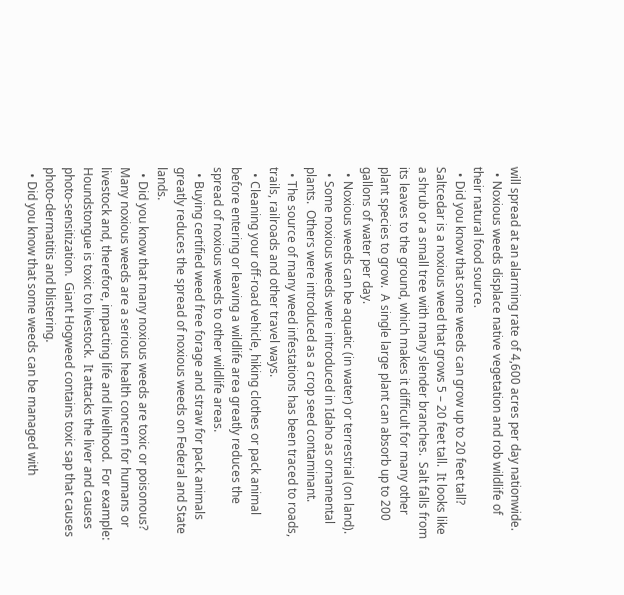will spread at an alarming rate of 4,600 acres per day nationwide.
  • Noxious weeds displace native vegetation and rob wildlife of their natural food source.
  • Did you know that some weeds can grow up to 20 feet tall?  Saltcedar is a noxious weed that grows 5 – 20 feet tall.  It looks like a shrub or a small tree with many slender branches.  Salt falls from its leaves to the ground, which makes it difficult for many other plant species to grow.  A single large plant can absorb up to 200 gallons of water per day.
  • Noxious weeds can be aquatic (in water) or terrestrial (on land).
  • Some noxious weeds were introduced in Idaho as ornamental plants.  Others were introduced as a crop seed contaminant.
  • The source of many weed infestations has been traced to roads, trails, railroads and other travel ways.
  • Cleaning your off-road vehicle, hiking clothes or pack animal before entering or leaving a wildlife area greatly reduces the spread of noxious weeds to other wildlife areas.
  • Buying certified weed free forage and straw for pack animals greatly reduces the spread of noxious weeds on Federal and State lands.
  • Did you know that many noxious weeds are toxic or poisonous? Many noxious weeds are a serious health concern for humans or livestock and, therefore, impacting life and livelihood.  For example:  Houndstongue is toxic to livestock.  It attacks the liver and causes photo-sensitization.  Giant Hogweed contains toxic sap that causes photo-dermatitis and blistering.
  • Did you know that some weeds can be managed with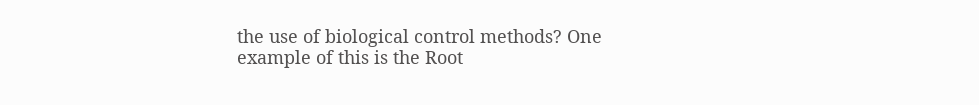the use of biological control methods? One example of this is the Root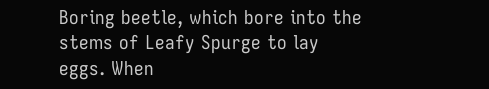Boring beetle, which bore into the stems of Leafy Spurge to lay eggs. When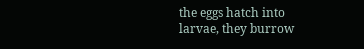the eggs hatch into larvae, they burrow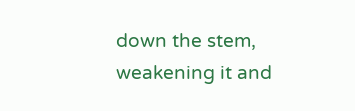down the stem, weakening it and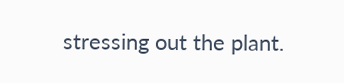stressing out the plant.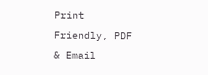Print Friendly, PDF & Email